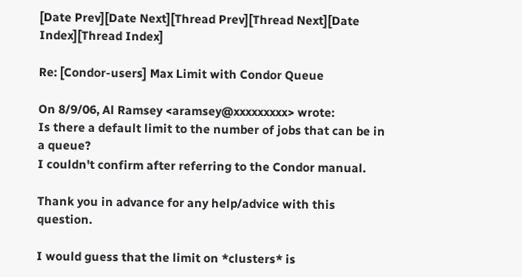[Date Prev][Date Next][Thread Prev][Thread Next][Date Index][Thread Index]

Re: [Condor-users] Max Limit with Condor Queue

On 8/9/06, Al Ramsey <aramsey@xxxxxxxxx> wrote:
Is there a default limit to the number of jobs that can be in a queue?
I couldn't confirm after referring to the Condor manual.

Thank you in advance for any help/advice with this question.

I would guess that the limit on *clusters* is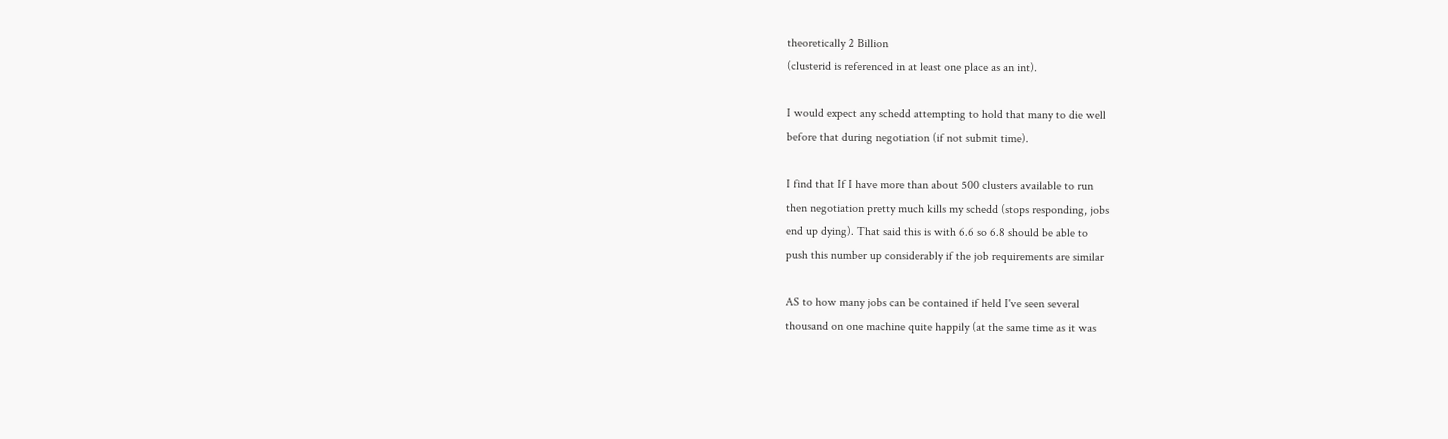theoretically 2 Billion
(clusterid is referenced in at least one place as an int).

I would expect any schedd attempting to hold that many to die well
before that during negotiation (if not submit time).

I find that If I have more than about 500 clusters available to run
then negotiation pretty much kills my schedd (stops responding, jobs
end up dying). That said this is with 6.6 so 6.8 should be able to
push this number up considerably if the job requirements are similar

AS to how many jobs can be contained if held I've seen several
thousand on one machine quite happily (at the same time as it was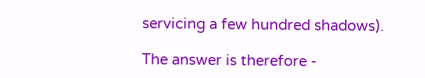servicing a few hundred shadows).

The answer is therefore -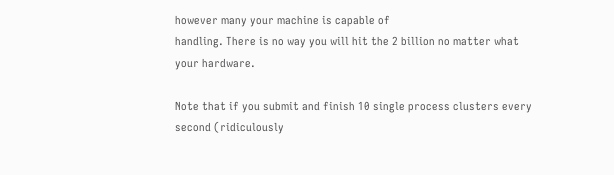however many your machine is capable of
handling. There is no way you will hit the 2 billion no matter what
your hardware.

Note that if you submit and finish 10 single process clusters every
second (ridiculously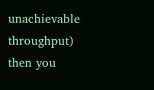unachievable throughput) then you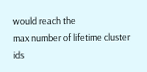would reach the
max number of lifetime cluster ids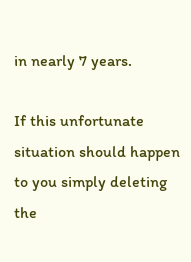in nearly 7 years.

If this unfortunate situation should happen to you simply deleting the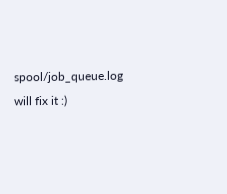spool/job_queue.log will fix it :)